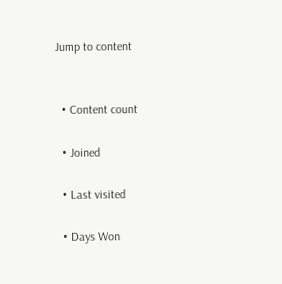Jump to content


  • Content count

  • Joined

  • Last visited

  • Days Won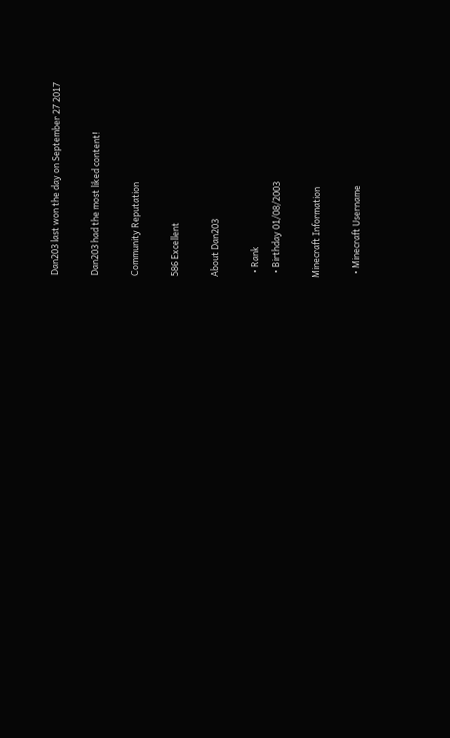Dan203 last won the day on September 27 2017

Dan203 had the most liked content!

Community Reputation

586 Excellent

About Dan203

  • Rank
  • Birthday 01/08/2003

Minecraft Information

  • Minecraft Username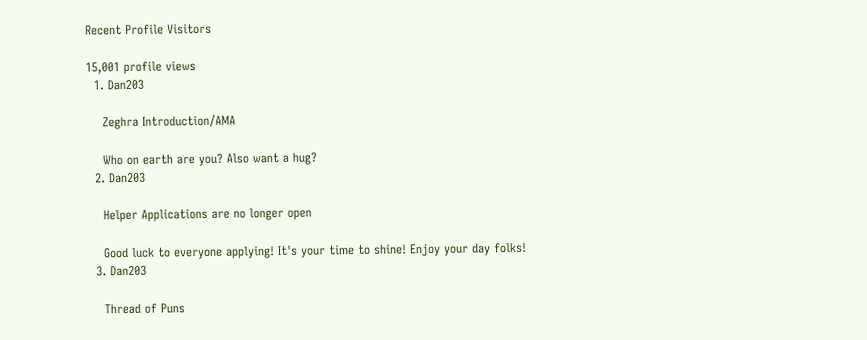Recent Profile Visitors

15,001 profile views
  1. Dan203

    Zeghra Introduction/AMA

    Who on earth are you? Also want a hug?
  2. Dan203

    Helper Applications are no longer open

    Good luck to everyone applying! It's your time to shine! Enjoy your day folks!
  3. Dan203

    Thread of Puns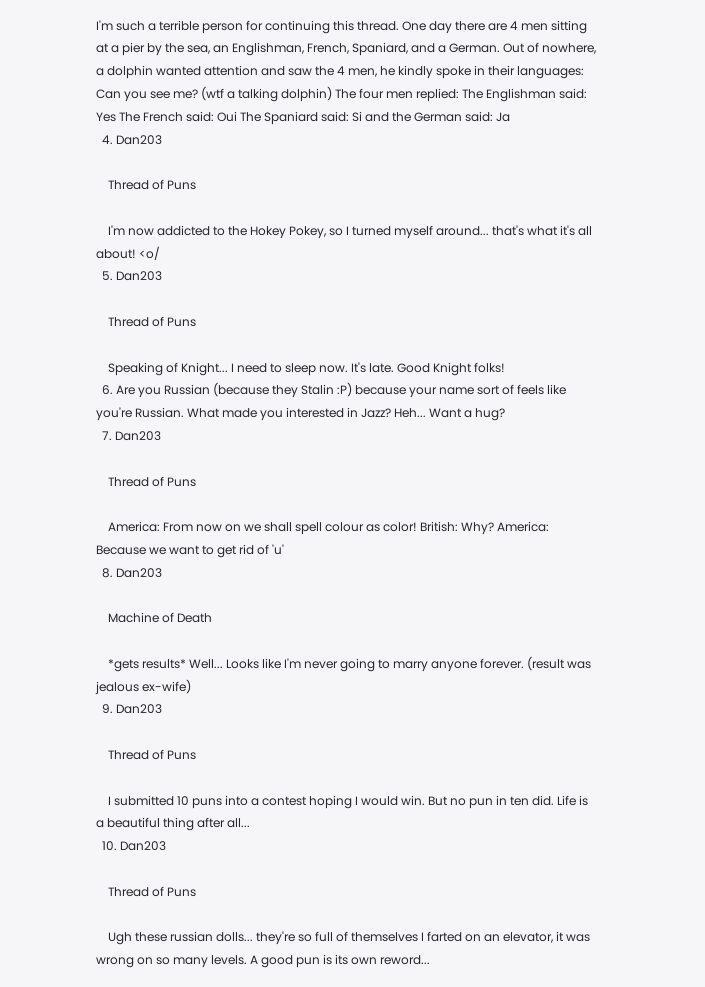I'm such a terrible person for continuing this thread. One day there are 4 men sitting at a pier by the sea, an Englishman, French, Spaniard, and a German. Out of nowhere, a dolphin wanted attention and saw the 4 men, he kindly spoke in their languages: Can you see me? (wtf a talking dolphin) The four men replied: The Englishman said: Yes The French said: Oui The Spaniard said: Si and the German said: Ja
  4. Dan203

    Thread of Puns

    I'm now addicted to the Hokey Pokey, so I turned myself around... that's what it's all about! <o/
  5. Dan203

    Thread of Puns

    Speaking of Knight... I need to sleep now. It's late. Good Knight folks!
  6. Are you Russian (because they Stalin :P) because your name sort of feels like you're Russian. What made you interested in Jazz? Heh... Want a hug?
  7. Dan203

    Thread of Puns

    America: From now on we shall spell colour as color! British: Why? America: Because we want to get rid of 'u'
  8. Dan203

    Machine of Death

    *gets results* Well... Looks like I'm never going to marry anyone forever. (result was jealous ex-wife)
  9. Dan203

    Thread of Puns

    I submitted 10 puns into a contest hoping I would win. But no pun in ten did. Life is a beautiful thing after all...
  10. Dan203

    Thread of Puns

    Ugh these russian dolls... they're so full of themselves I farted on an elevator, it was wrong on so many levels. A good pun is its own reword...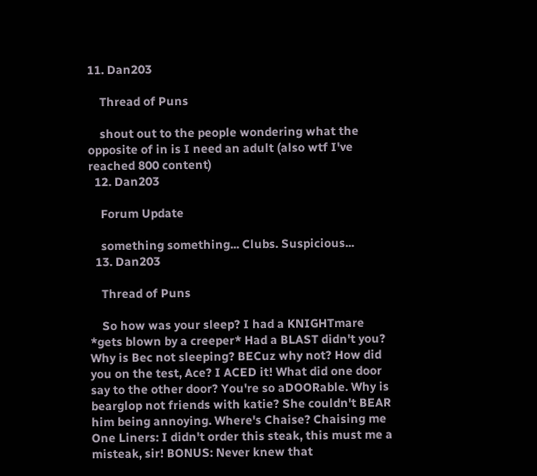11. Dan203

    Thread of Puns

    shout out to the people wondering what the opposite of in is I need an adult (also wtf I've reached 800 content)
  12. Dan203

    Forum Update

    something something... Clubs. Suspicious...
  13. Dan203

    Thread of Puns

    So how was your sleep? I had a KNIGHTmare *gets blown by a creeper* Had a BLAST didn't you? Why is Bec not sleeping? BECuz why not? How did you on the test, Ace? I ACED it! What did one door say to the other door? You're so aDOORable. Why is bearglop not friends with katie? She couldn't BEAR him being annoying. Where's Chaise? Chaising me One Liners: I didn't order this steak, this must me a misteak, sir! BONUS: Never knew that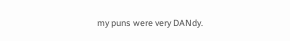my puns were very DANdy.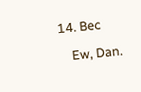14. Bec

    Ew, Dan.